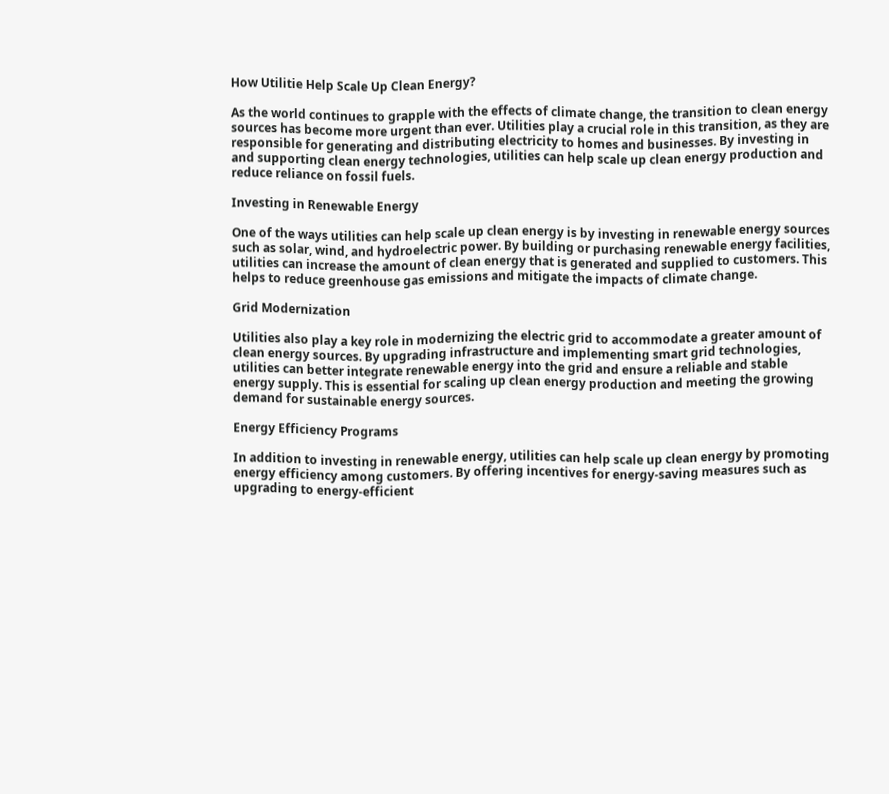How Utilitie Help Scale Up Clean Energy?

As the world continues to grapple with the effects of climate change, the transition to clean energy sources has become more urgent than ever. Utilities play a crucial role in this transition, as they are responsible for generating and distributing electricity to homes and businesses. By investing in and supporting clean energy technologies, utilities can help scale up clean energy production and reduce reliance on fossil fuels.

Investing in Renewable Energy

One of the ways utilities can help scale up clean energy is by investing in renewable energy sources such as solar, wind, and hydroelectric power. By building or purchasing renewable energy facilities, utilities can increase the amount of clean energy that is generated and supplied to customers. This helps to reduce greenhouse gas emissions and mitigate the impacts of climate change.

Grid Modernization

Utilities also play a key role in modernizing the electric grid to accommodate a greater amount of clean energy sources. By upgrading infrastructure and implementing smart grid technologies, utilities can better integrate renewable energy into the grid and ensure a reliable and stable energy supply. This is essential for scaling up clean energy production and meeting the growing demand for sustainable energy sources.

Energy Efficiency Programs

In addition to investing in renewable energy, utilities can help scale up clean energy by promoting energy efficiency among customers. By offering incentives for energy-saving measures such as upgrading to energy-efficient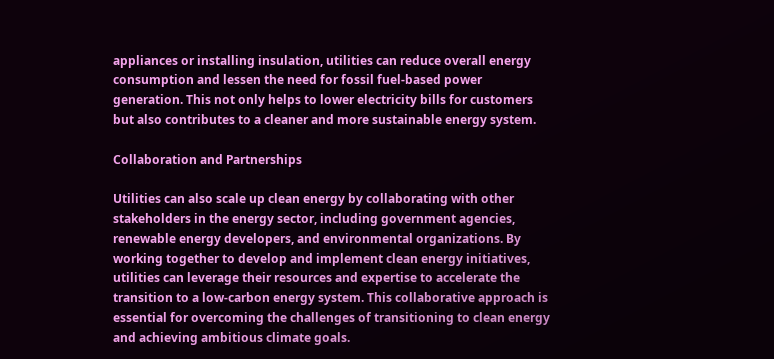appliances or installing insulation, utilities can reduce overall energy consumption and lessen the need for fossil fuel-based power generation. This not only helps to lower electricity bills for customers but also contributes to a cleaner and more sustainable energy system.

Collaboration and Partnerships

Utilities can also scale up clean energy by collaborating with other stakeholders in the energy sector, including government agencies, renewable energy developers, and environmental organizations. By working together to develop and implement clean energy initiatives, utilities can leverage their resources and expertise to accelerate the transition to a low-carbon energy system. This collaborative approach is essential for overcoming the challenges of transitioning to clean energy and achieving ambitious climate goals.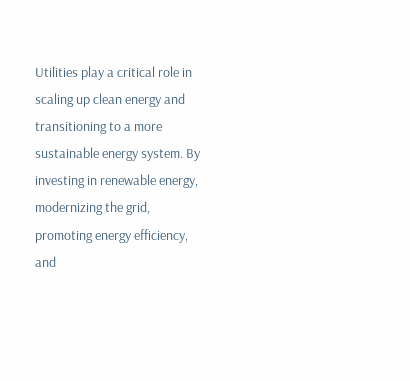Utilities play a critical role in scaling up clean energy and transitioning to a more sustainable energy system. By investing in renewable energy, modernizing the grid, promoting energy efficiency, and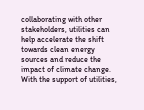collaborating with other stakeholders, utilities can help accelerate the shift towards clean energy sources and reduce the impact of climate change. With the support of utilities,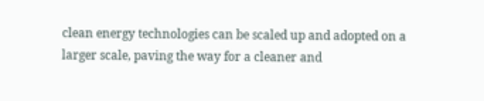clean energy technologies can be scaled up and adopted on a larger scale, paving the way for a cleaner and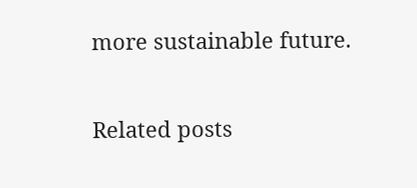more sustainable future.

Related posts